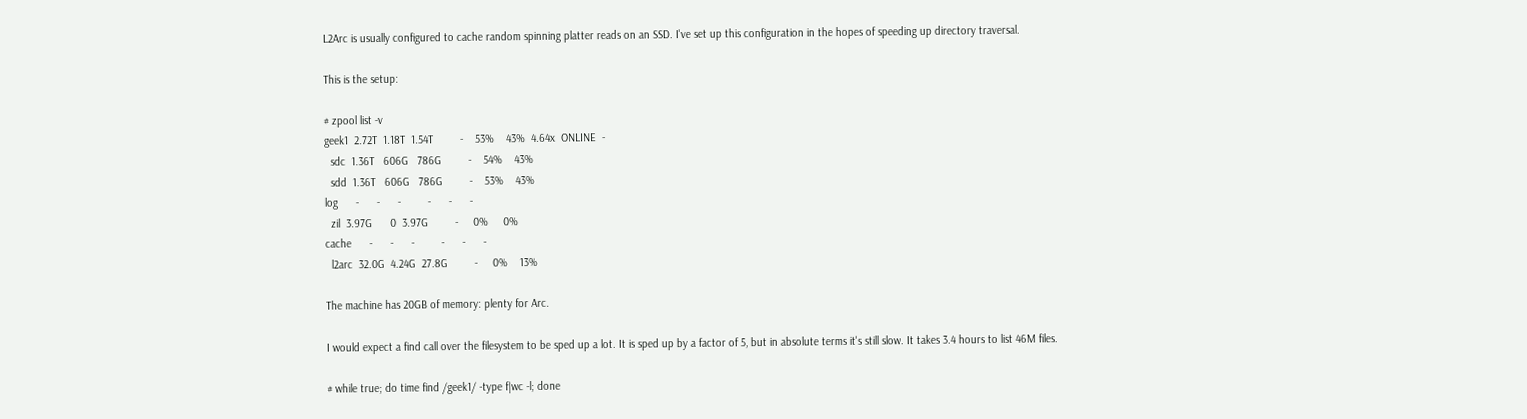L2Arc is usually configured to cache random spinning platter reads on an SSD. I've set up this configuration in the hopes of speeding up directory traversal.

This is the setup:

# zpool list -v
geek1  2.72T  1.18T  1.54T         -    53%    43%  4.64x  ONLINE  -
  sdc  1.36T   606G   786G         -    54%    43%
  sdd  1.36T   606G   786G         -    53%    43%
log      -      -      -         -      -      -
  zil  3.97G      0  3.97G         -     0%     0%
cache      -      -      -         -      -      -
  l2arc  32.0G  4.24G  27.8G         -     0%    13%

The machine has 20GB of memory: plenty for Arc.

I would expect a find call over the filesystem to be sped up a lot. It is sped up by a factor of 5, but in absolute terms it's still slow. It takes 3.4 hours to list 46M files.

# while true; do time find /geek1/ -type f|wc -l; done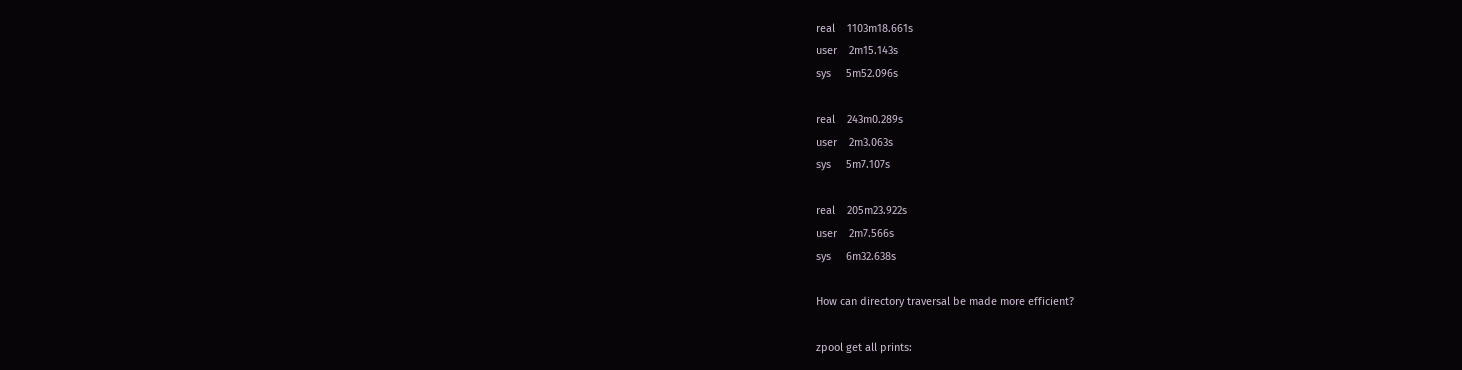real    1103m18.661s
user    2m15.143s
sys     5m52.096s

real    243m0.289s
user    2m3.063s
sys     5m7.107s

real    205m23.922s
user    2m7.566s
sys     6m32.638s

How can directory traversal be made more efficient?

zpool get all prints: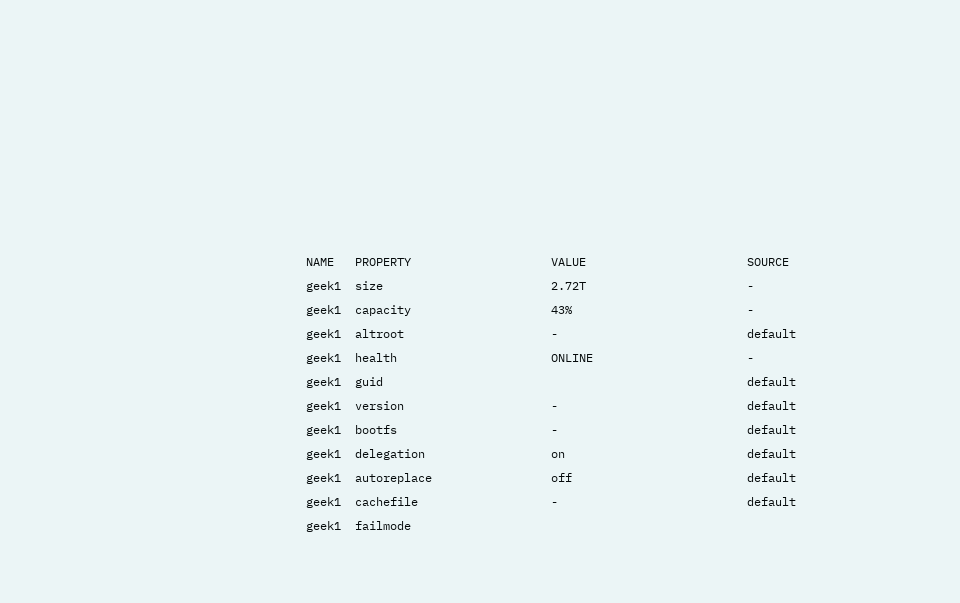NAME   PROPERTY                    VALUE                       SOURCE
geek1  size                        2.72T                       -
geek1  capacity                    43%                         -
geek1  altroot                     -                           default
geek1  health                      ONLINE                      -
geek1  guid                                                    default
geek1  version                     -                           default
geek1  bootfs                      -                           default
geek1  delegation                  on                          default
geek1  autoreplace                 off                         default
geek1  cachefile                   -                           default
geek1  failmode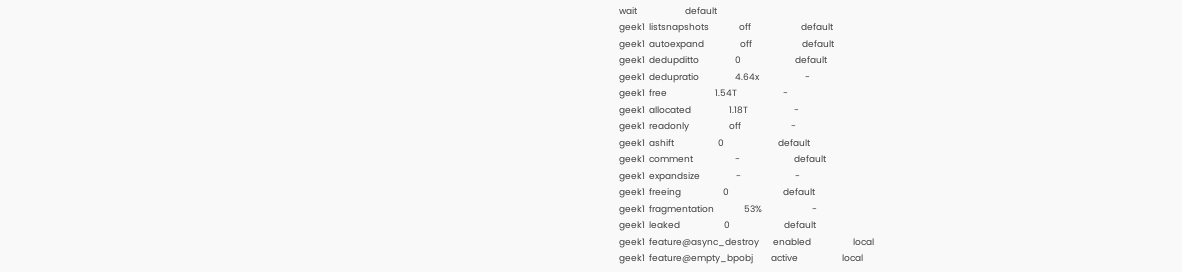wait                        default
geek1  listsnapshots               off                         default
geek1  autoexpand                  off                         default
geek1  dedupditto                  0                           default
geek1  dedupratio                  4.64x                       -
geek1  free                        1.54T                       -
geek1  allocated                   1.18T                       -
geek1  readonly                    off                         -
geek1  ashift                      0                           default
geek1  comment                     -                           default
geek1  expandsize                  -                           -
geek1  freeing                     0                           default
geek1  fragmentation               53%                         -
geek1  leaked                      0                           default
geek1  feature@async_destroy       enabled                     local
geek1  feature@empty_bpobj         active                      local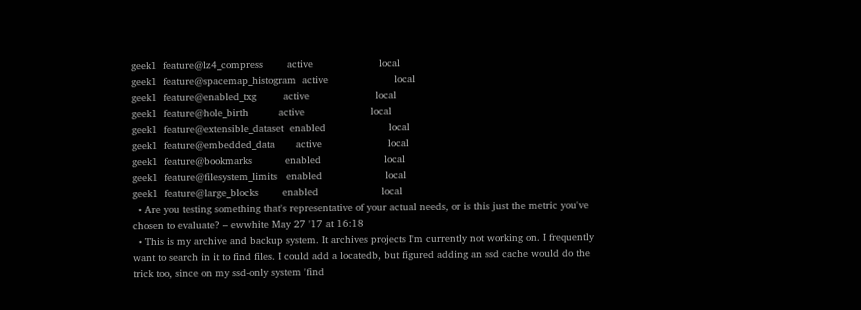geek1  feature@lz4_compress        active                      local
geek1  feature@spacemap_histogram  active                      local
geek1  feature@enabled_txg         active                      local
geek1  feature@hole_birth          active                      local
geek1  feature@extensible_dataset  enabled                     local
geek1  feature@embedded_data       active                      local
geek1  feature@bookmarks           enabled                     local
geek1  feature@filesystem_limits   enabled                     local
geek1  feature@large_blocks        enabled                     local
  • Are you testing something that's representative of your actual needs, or is this just the metric you've chosen to evaluate? – ewwhite May 27 '17 at 16:18
  • This is my archive and backup system. It archives projects I'm currently not working on. I frequently want to search in it to find files. I could add a locatedb, but figured adding an ssd cache would do the trick too, since on my ssd-only system 'find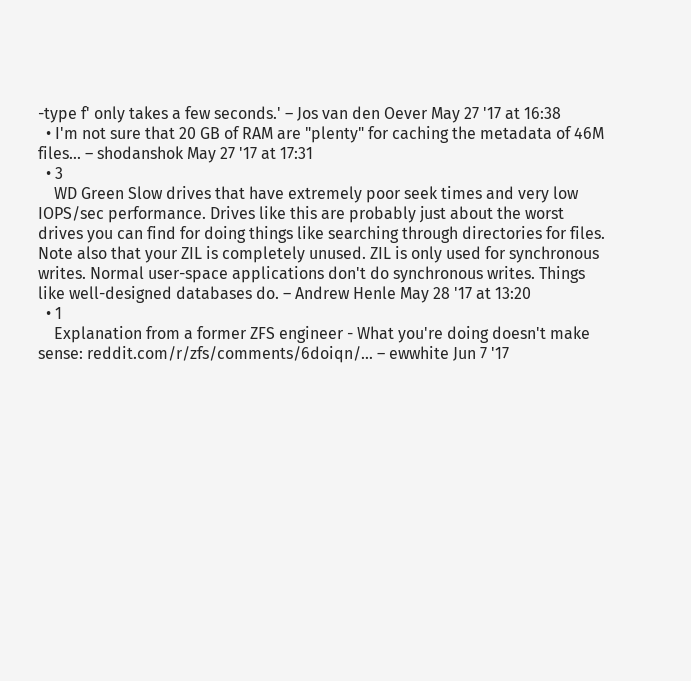-type f' only takes a few seconds.' – Jos van den Oever May 27 '17 at 16:38
  • I'm not sure that 20 GB of RAM are "plenty" for caching the metadata of 46M files... – shodanshok May 27 '17 at 17:31
  • 3
    WD Green Slow drives that have extremely poor seek times and very low IOPS/sec performance. Drives like this are probably just about the worst drives you can find for doing things like searching through directories for files. Note also that your ZIL is completely unused. ZIL is only used for synchronous writes. Normal user-space applications don't do synchronous writes. Things like well-designed databases do. – Andrew Henle May 28 '17 at 13:20
  • 1
    Explanation from a former ZFS engineer - What you're doing doesn't make sense: reddit.com/r/zfs/comments/6doiqn/… – ewwhite Jun 7 '17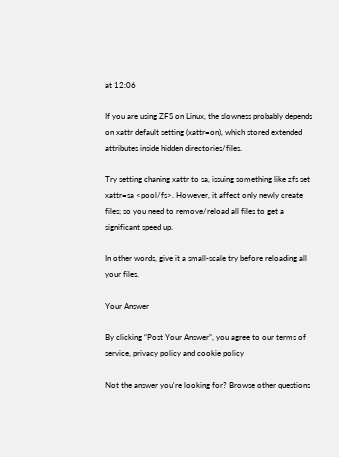at 12:06

If you are using ZFS on Linux, the slowness probably depends on xattr default setting (xattr=on), which stored extended attributes inside hidden directories/files.

Try setting chaning xattr to sa, issuing something like zfs set xattr=sa <pool/fs>. However, it affect only newly create files; so you need to remove/reload all files to get a significant speed up.

In other words, give it a small-scale try before reloading all your files.

Your Answer

By clicking “Post Your Answer”, you agree to our terms of service, privacy policy and cookie policy

Not the answer you're looking for? Browse other questions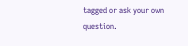tagged or ask your own question.